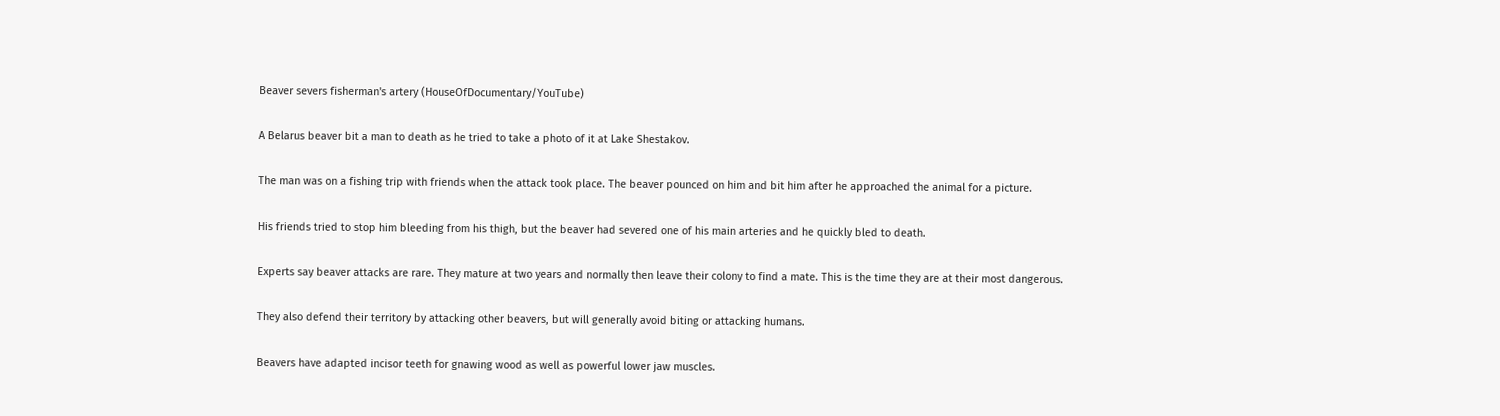Beaver severs fisherman's artery (HouseOfDocumentary/YouTube)

A Belarus beaver bit a man to death as he tried to take a photo of it at Lake Shestakov.

The man was on a fishing trip with friends when the attack took place. The beaver pounced on him and bit him after he approached the animal for a picture.

His friends tried to stop him bleeding from his thigh, but the beaver had severed one of his main arteries and he quickly bled to death.

Experts say beaver attacks are rare. They mature at two years and normally then leave their colony to find a mate. This is the time they are at their most dangerous.

They also defend their territory by attacking other beavers, but will generally avoid biting or attacking humans.

Beavers have adapted incisor teeth for gnawing wood as well as powerful lower jaw muscles.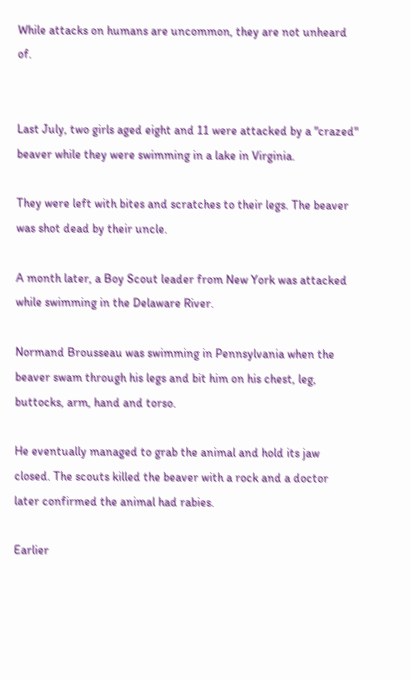While attacks on humans are uncommon, they are not unheard of.


Last July, two girls aged eight and 11 were attacked by a "crazed" beaver while they were swimming in a lake in Virginia.

They were left with bites and scratches to their legs. The beaver was shot dead by their uncle.

A month later, a Boy Scout leader from New York was attacked while swimming in the Delaware River.

Normand Brousseau was swimming in Pennsylvania when the beaver swam through his legs and bit him on his chest, leg, buttocks, arm, hand and torso.

He eventually managed to grab the animal and hold its jaw closed. The scouts killed the beaver with a rock and a doctor later confirmed the animal had rabies.

Earlier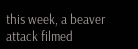this week, a beaver attack filmed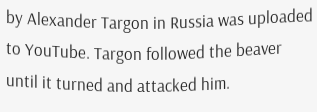by Alexander Targon in Russia was uploaded to YouTube. Targon followed the beaver until it turned and attacked him.